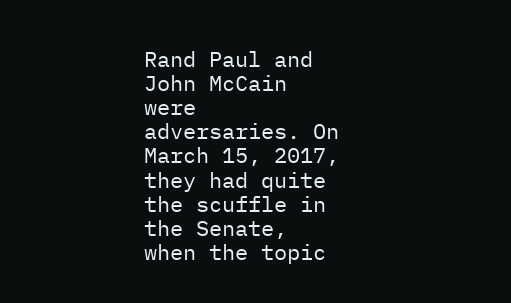Rand Paul and John McCain were adversaries. On March 15, 2017, they had quite the scuffle in the Senate, when the topic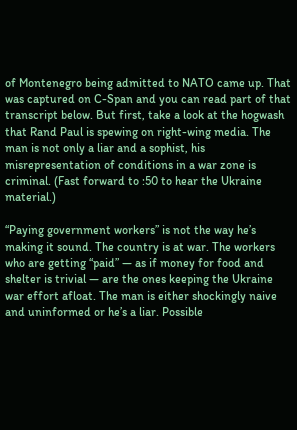of Montenegro being admitted to NATO came up. That was captured on C-Span and you can read part of that transcript below. But first, take a look at the hogwash that Rand Paul is spewing on right-wing media. The man is not only a liar and a sophist, his misrepresentation of conditions in a war zone is criminal. (Fast forward to :50 to hear the Ukraine material.)

“Paying government workers” is not the way he’s making it sound. The country is at war. The workers who are getting “paid” — as if money for food and shelter is trivial — are the ones keeping the Ukraine war effort afloat. The man is either shockingly naive and uninformed or he’s a liar. Possible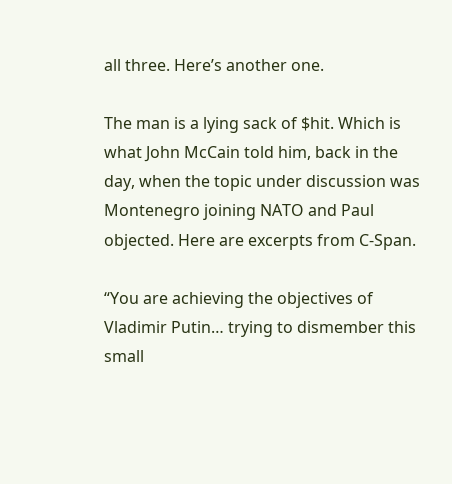all three. Here’s another one.

The man is a lying sack of $hit. Which is what John McCain told him, back in the day, when the topic under discussion was Montenegro joining NATO and Paul objected. Here are excerpts from C-Span.

“You are achieving the objectives of Vladimir Putin… trying to dismember this small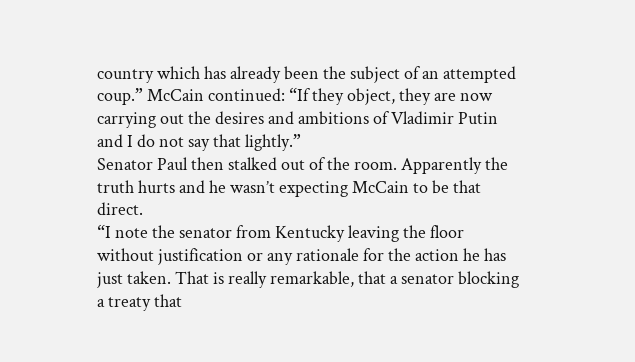country which has already been the subject of an attempted coup.” McCain continued: “If they object, they are now carrying out the desires and ambitions of Vladimir Putin and I do not say that lightly.”
Senator Paul then stalked out of the room. Apparently the truth hurts and he wasn’t expecting McCain to be that direct.
“I note the senator from Kentucky leaving the floor without justification or any rationale for the action he has just taken. That is really remarkable, that a senator blocking a treaty that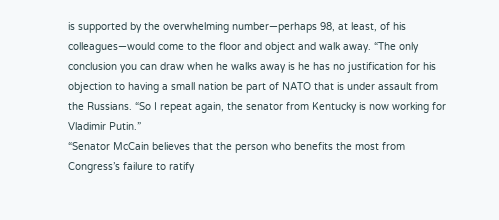is supported by the overwhelming number—perhaps 98, at least, of his colleagues—would come to the floor and object and walk away. “The only conclusion you can draw when he walks away is he has no justification for his objection to having a small nation be part of NATO that is under assault from the Russians. “So I repeat again, the senator from Kentucky is now working for Vladimir Putin.”
“Senator McCain believes that the person who benefits the most from Congress’s failure to ratify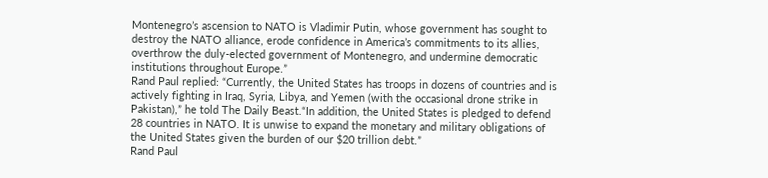Montenegro’s ascension to NATO is Vladimir Putin, whose government has sought to destroy the NATO alliance, erode confidence in America’s commitments to its allies, overthrow the duly-elected government of Montenegro, and undermine democratic institutions throughout Europe.”
Rand Paul replied: “Currently, the United States has troops in dozens of countries and is actively fighting in Iraq, Syria, Libya, and Yemen (with the occasional drone strike in Pakistan),” he told The Daily Beast.“In addition, the United States is pledged to defend 28 countries in NATO. It is unwise to expand the monetary and military obligations of the United States given the burden of our $20 trillion debt.”
Rand Paul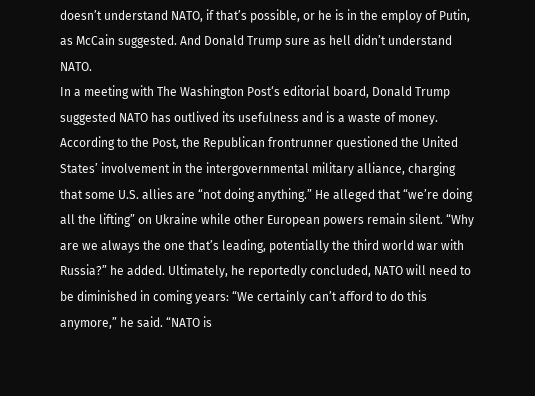doesn’t understand NATO, if that’s possible, or he is in the employ of Putin, as McCain suggested. And Donald Trump sure as hell didn’t understand NATO.
In a meeting with The Washington Post‘s editorial board, Donald Trump suggested NATO has outlived its usefulness and is a waste of money. According to the Post, the Republican frontrunner questioned the United States’ involvement in the intergovernmental military alliance, charging that some U.S. allies are “not doing anything.” He alleged that “we’re doing all the lifting” on Ukraine while other European powers remain silent. “Why are we always the one that’s leading, potentially the third world war with Russia?” he added. Ultimately, he reportedly concluded, NATO will need to be diminished in coming years: “We certainly can’t afford to do this anymore,” he said. “NATO is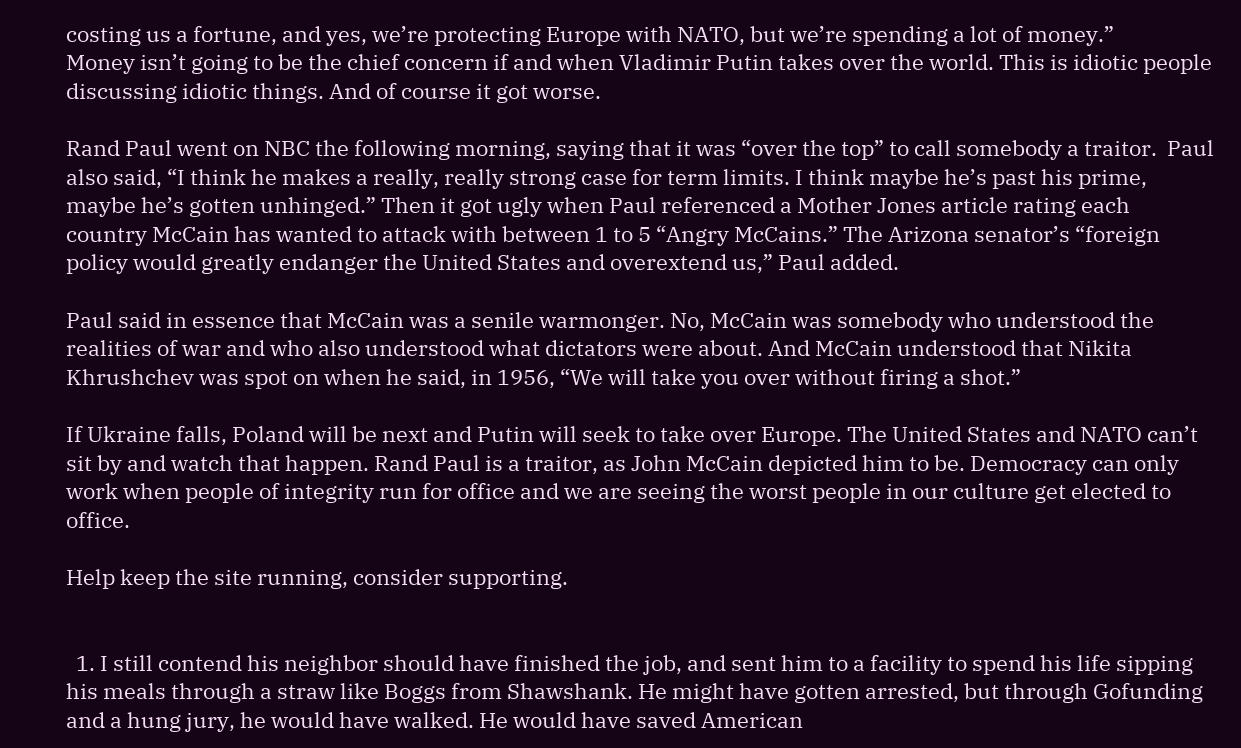costing us a fortune, and yes, we’re protecting Europe with NATO, but we’re spending a lot of money.”
Money isn’t going to be the chief concern if and when Vladimir Putin takes over the world. This is idiotic people discussing idiotic things. And of course it got worse.

Rand Paul went on NBC the following morning, saying that it was “over the top” to call somebody a traitor.  Paul also said, “I think he makes a really, really strong case for term limits. I think maybe he’s past his prime, maybe he’s gotten unhinged.” Then it got ugly when Paul referenced a Mother Jones article rating each country McCain has wanted to attack with between 1 to 5 “Angry McCains.” The Arizona senator’s “foreign policy would greatly endanger the United States and overextend us,” Paul added.

Paul said in essence that McCain was a senile warmonger. No, McCain was somebody who understood the realities of war and who also understood what dictators were about. And McCain understood that Nikita Khrushchev was spot on when he said, in 1956, “We will take you over without firing a shot.”

If Ukraine falls, Poland will be next and Putin will seek to take over Europe. The United States and NATO can’t sit by and watch that happen. Rand Paul is a traitor, as John McCain depicted him to be. Democracy can only work when people of integrity run for office and we are seeing the worst people in our culture get elected to office.

Help keep the site running, consider supporting.


  1. I still contend his neighbor should have finished the job, and sent him to a facility to spend his life sipping his meals through a straw like Boggs from Shawshank. He might have gotten arrested, but through Gofunding and a hung jury, he would have walked. He would have saved American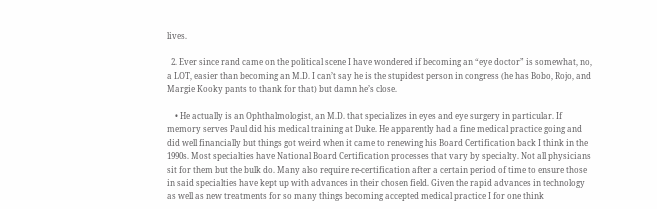lives.

  2. Ever since rand came on the political scene I have wondered if becoming an “eye doctor” is somewhat, no, a LOT, easier than becoming an M.D. I can’t say he is the stupidest person in congress (he has Bobo, Rojo, and Margie Kooky pants to thank for that) but damn he’s close.

    • He actually is an Ophthalmologist, an M.D. that specializes in eyes and eye surgery in particular. If memory serves Paul did his medical training at Duke. He apparently had a fine medical practice going and did well financially but things got weird when it came to renewing his Board Certification back I think in the 1990s. Most specialties have National Board Certification processes that vary by specialty. Not all physicians sit for them but the bulk do. Many also require re-certification after a certain period of time to ensure those in said specialties have kept up with advances in their chosen field. Given the rapid advances in technology as well as new treatments for so many things becoming accepted medical practice I for one think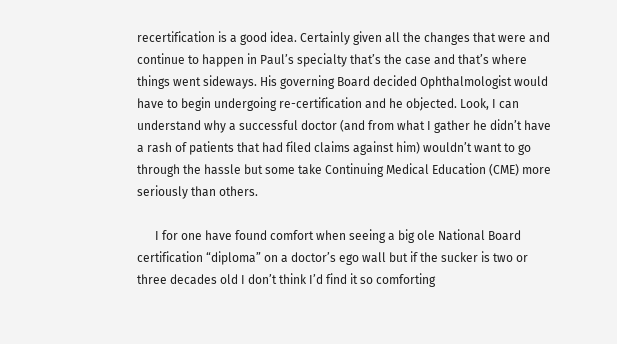recertification is a good idea. Certainly given all the changes that were and continue to happen in Paul’s specialty that’s the case and that’s where things went sideways. His governing Board decided Ophthalmologist would have to begin undergoing re-certification and he objected. Look, I can understand why a successful doctor (and from what I gather he didn’t have a rash of patients that had filed claims against him) wouldn’t want to go through the hassle but some take Continuing Medical Education (CME) more seriously than others.

      I for one have found comfort when seeing a big ole National Board certification “diploma” on a doctor’s ego wall but if the sucker is two or three decades old I don’t think I’d find it so comforting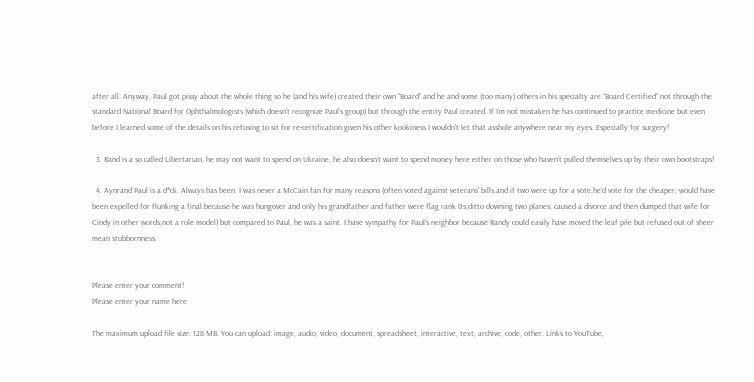after all. Anyway, Paul got pissy about the whole thing so he (and his wife) created their own “Board” and he and some (too many) others in his specialty are “Board Certified” not through the standard National Board for Ophthalmologists (which doesn’t recognize Paul’s group) but through the entity Paul created. If I’m not mistaken he has continued to practice medicine but even before I learned some of the details on his refusing to sit for re-certification given his other kookiness I wouldn’t let that asshole anywhere near my eyes. Especially for surgery!

  3. Rand is a so called Libertarian, he may not want to spend on Ukraine, he also doesn’t want to spend money here either on those who haven’t pulled themselves up by their own bootstraps!

  4. Aynrand Paul is a d*ck. Always has been. I was never a McCain fan for many reasons (often voted against veterans’ bills,and if two were up for a vote,he’d vote for the cheaper; would have been expelled for flunking a final.because he was hungover and only his grandfather and father were flag rank 0s;ditto downing two planes; caused a divorce and then dumped that wife for Cindy in other words,not a role model) but compared to Paul, he was a saint. I.have sympathy for Paul’s neighbor because Randy could easily have moved the leaf pile but refused out of sheer mean stubbornness.


Please enter your comment!
Please enter your name here

The maximum upload file size: 128 MB. You can upload: image, audio, video, document, spreadsheet, interactive, text, archive, code, other. Links to YouTube,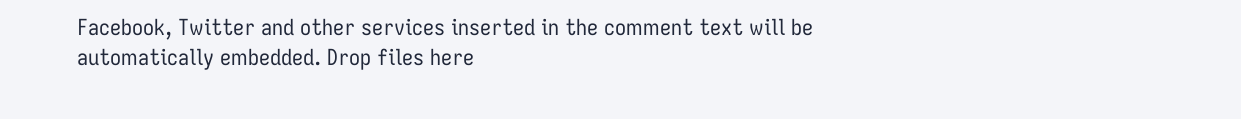Facebook, Twitter and other services inserted in the comment text will be automatically embedded. Drop files here